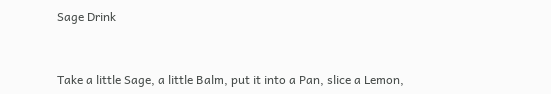Sage Drink


Take a little Sage, a little Balm, put it into a Pan, slice a Lemon,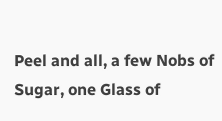Peel and all, a few Nobs of Sugar, one Glass of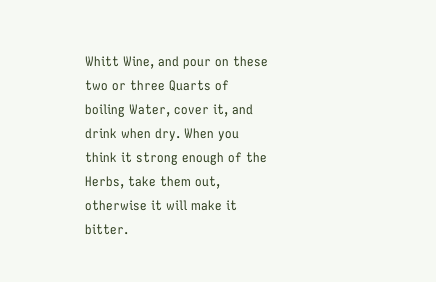Whitt Wine, and pour on these two or three Quarts of boiling Water, cover it, and drink when dry. When you think it strong enough of the Herbs, take them out, otherwise it will make it bitter.